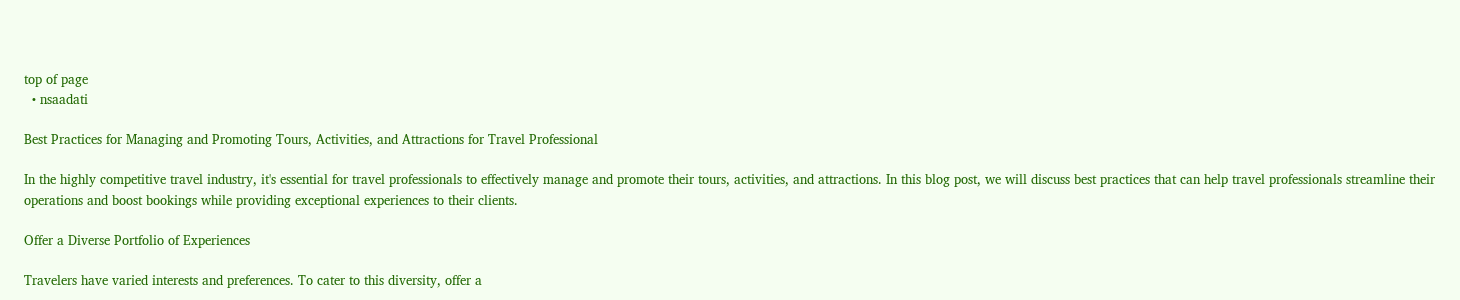top of page
  • nsaadati

Best Practices for Managing and Promoting Tours, Activities, and Attractions for Travel Professional

In the highly competitive travel industry, it's essential for travel professionals to effectively manage and promote their tours, activities, and attractions. In this blog post, we will discuss best practices that can help travel professionals streamline their operations and boost bookings while providing exceptional experiences to their clients.

Offer a Diverse Portfolio of Experiences

Travelers have varied interests and preferences. To cater to this diversity, offer a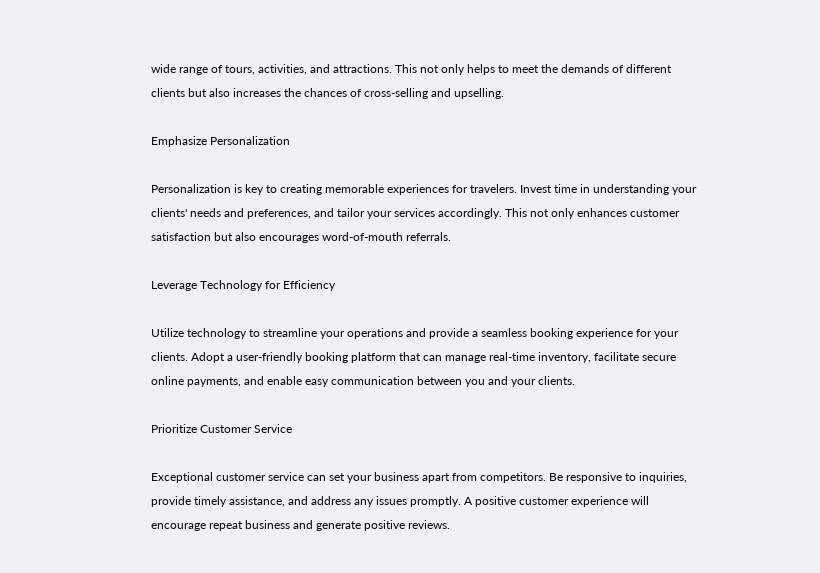wide range of tours, activities, and attractions. This not only helps to meet the demands of different clients but also increases the chances of cross-selling and upselling.

Emphasize Personalization

Personalization is key to creating memorable experiences for travelers. Invest time in understanding your clients' needs and preferences, and tailor your services accordingly. This not only enhances customer satisfaction but also encourages word-of-mouth referrals.

Leverage Technology for Efficiency

Utilize technology to streamline your operations and provide a seamless booking experience for your clients. Adopt a user-friendly booking platform that can manage real-time inventory, facilitate secure online payments, and enable easy communication between you and your clients.

Prioritize Customer Service

Exceptional customer service can set your business apart from competitors. Be responsive to inquiries, provide timely assistance, and address any issues promptly. A positive customer experience will encourage repeat business and generate positive reviews.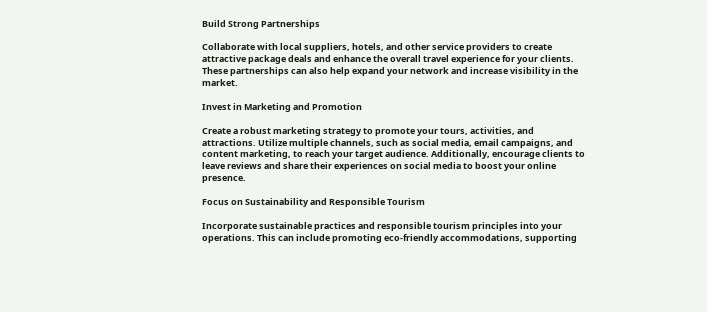Build Strong Partnerships

Collaborate with local suppliers, hotels, and other service providers to create attractive package deals and enhance the overall travel experience for your clients. These partnerships can also help expand your network and increase visibility in the market.

Invest in Marketing and Promotion

Create a robust marketing strategy to promote your tours, activities, and attractions. Utilize multiple channels, such as social media, email campaigns, and content marketing, to reach your target audience. Additionally, encourage clients to leave reviews and share their experiences on social media to boost your online presence.

Focus on Sustainability and Responsible Tourism

Incorporate sustainable practices and responsible tourism principles into your operations. This can include promoting eco-friendly accommodations, supporting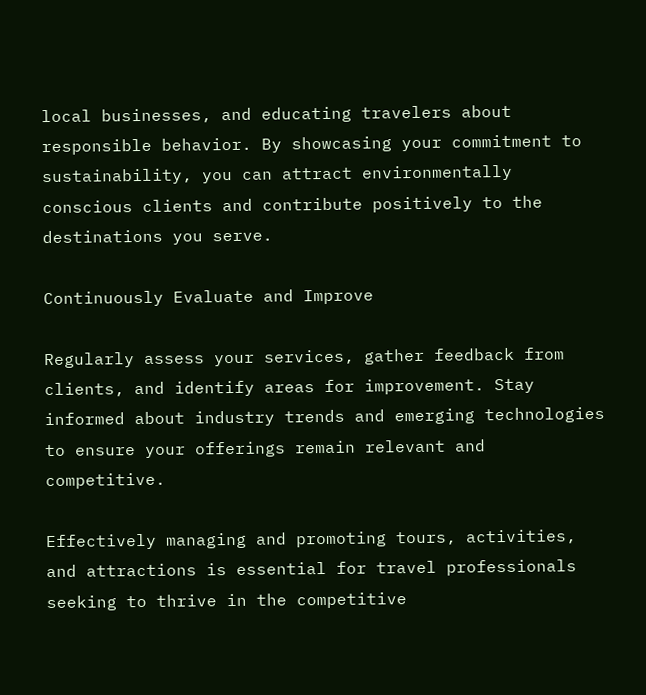local businesses, and educating travelers about responsible behavior. By showcasing your commitment to sustainability, you can attract environmentally conscious clients and contribute positively to the destinations you serve.

Continuously Evaluate and Improve

Regularly assess your services, gather feedback from clients, and identify areas for improvement. Stay informed about industry trends and emerging technologies to ensure your offerings remain relevant and competitive.

Effectively managing and promoting tours, activities, and attractions is essential for travel professionals seeking to thrive in the competitive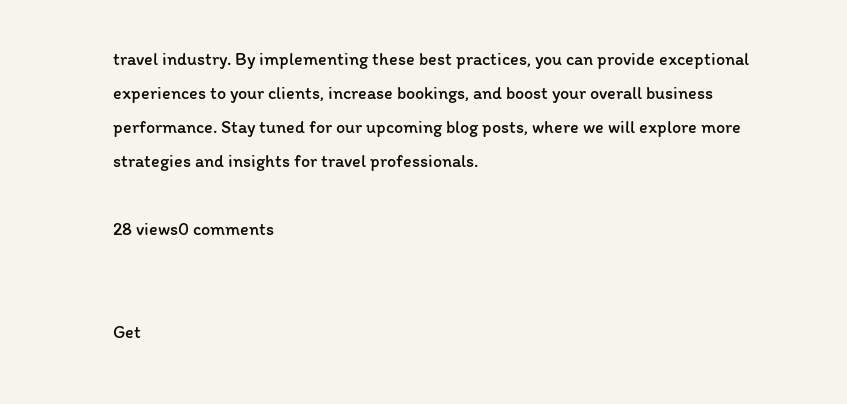travel industry. By implementing these best practices, you can provide exceptional experiences to your clients, increase bookings, and boost your overall business performance. Stay tuned for our upcoming blog posts, where we will explore more strategies and insights for travel professionals.

28 views0 comments


Get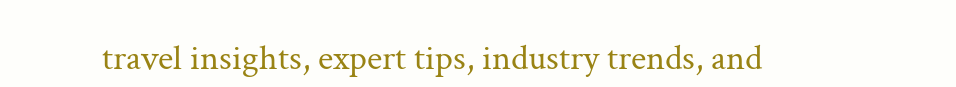travel insights, expert tips, industry trends, and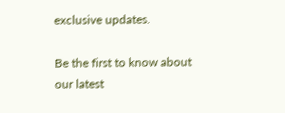exclusive updates.

Be the first to know about our latest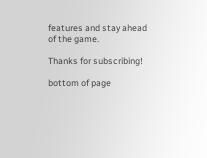features and stay ahead of the game.

Thanks for subscribing!

bottom of page